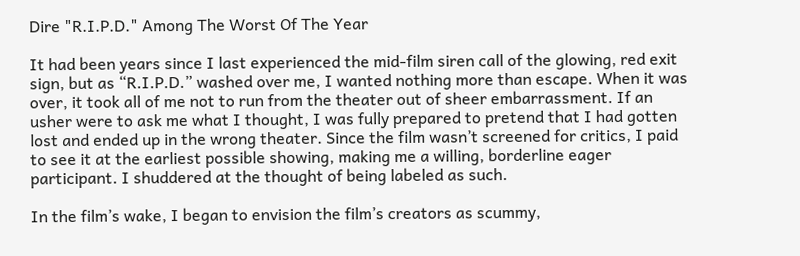Dire "R.I.P.D." Among The Worst Of The Year

It had been years since I last experienced the mid-film siren call of the glowing, red exit sign, but as “R.I.P.D.” washed over me, I wanted nothing more than escape. When it was over, it took all of me not to run from the theater out of sheer embarrassment. If an usher were to ask me what I thought, I was fully prepared to pretend that I had gotten lost and ended up in the wrong theater. Since the film wasn’t screened for critics, I paid to see it at the earliest possible showing, making me a willing, borderline eager participant. I shuddered at the thought of being labeled as such.

In the film’s wake, I began to envision the film’s creators as scummy,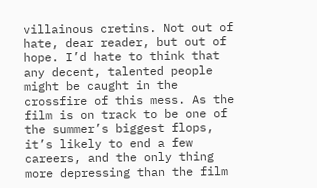villainous cretins. Not out of hate, dear reader, but out of hope. I’d hate to think that any decent, talented people might be caught in the crossfire of this mess. As the film is on track to be one of the summer’s biggest flops, it’s likely to end a few careers, and the only thing more depressing than the film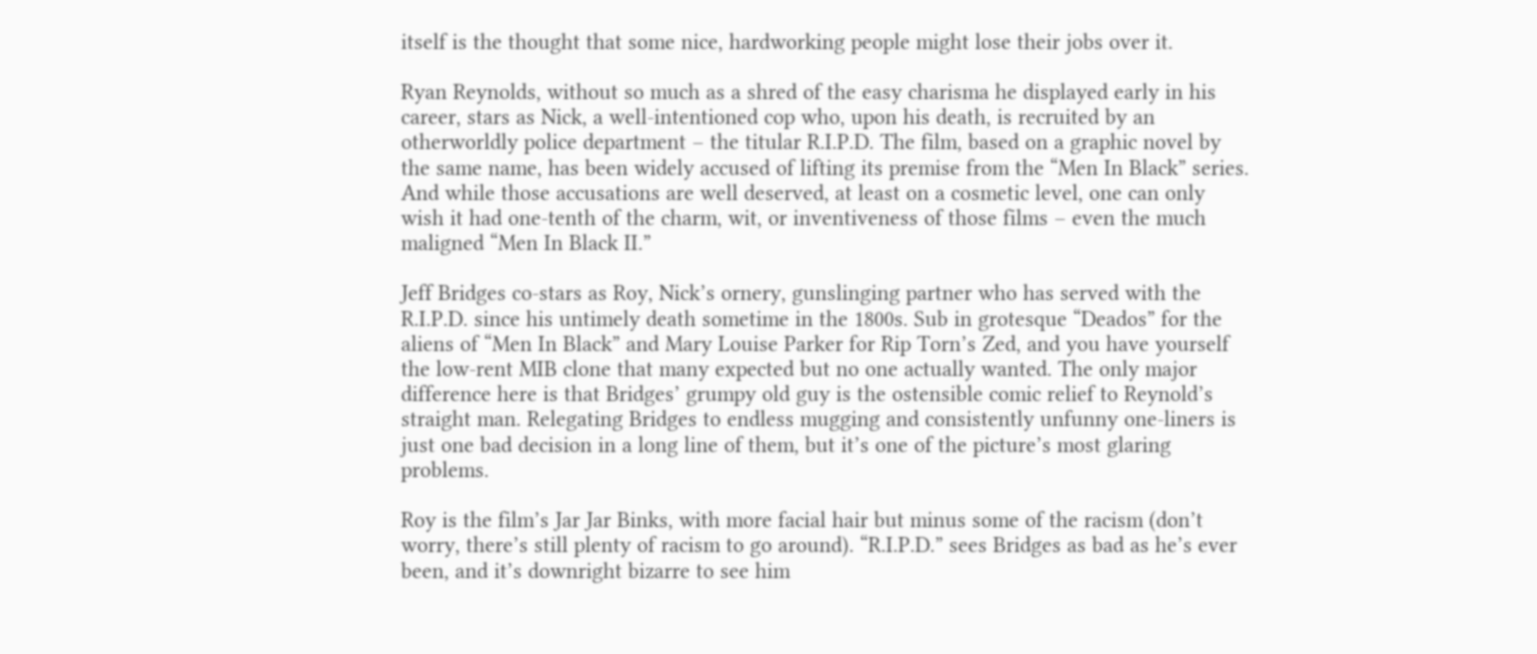itself is the thought that some nice, hardworking people might lose their jobs over it.

Ryan Reynolds, without so much as a shred of the easy charisma he displayed early in his career, stars as Nick, a well-intentioned cop who, upon his death, is recruited by an otherworldly police department – the titular R.I.P.D. The film, based on a graphic novel by the same name, has been widely accused of lifting its premise from the “Men In Black” series. And while those accusations are well deserved, at least on a cosmetic level, one can only wish it had one-tenth of the charm, wit, or inventiveness of those films – even the much maligned “Men In Black II.”

Jeff Bridges co-stars as Roy, Nick’s ornery, gunslinging partner who has served with the R.I.P.D. since his untimely death sometime in the 1800s. Sub in grotesque “Deados” for the aliens of “Men In Black” and Mary Louise Parker for Rip Torn’s Zed, and you have yourself the low-rent MIB clone that many expected but no one actually wanted. The only major difference here is that Bridges’ grumpy old guy is the ostensible comic relief to Reynold’s straight man. Relegating Bridges to endless mugging and consistently unfunny one-liners is just one bad decision in a long line of them, but it’s one of the picture’s most glaring problems.

Roy is the film’s Jar Jar Binks, with more facial hair but minus some of the racism (don’t worry, there’s still plenty of racism to go around). “R.I.P.D.” sees Bridges as bad as he’s ever been, and it’s downright bizarre to see him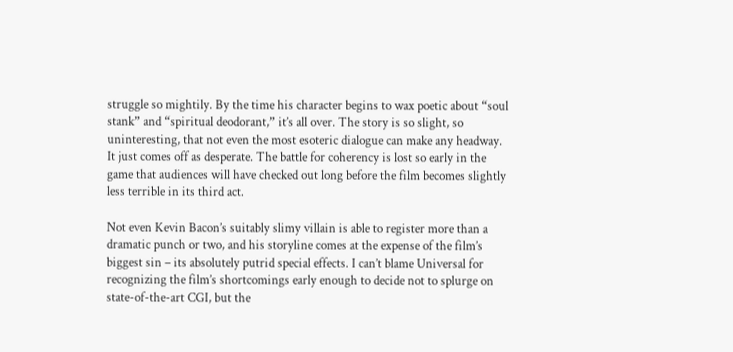struggle so mightily. By the time his character begins to wax poetic about “soul stank” and “spiritual deodorant,” it’s all over. The story is so slight, so uninteresting, that not even the most esoteric dialogue can make any headway. It just comes off as desperate. The battle for coherency is lost so early in the game that audiences will have checked out long before the film becomes slightly less terrible in its third act.

Not even Kevin Bacon’s suitably slimy villain is able to register more than a dramatic punch or two, and his storyline comes at the expense of the film’s biggest sin – its absolutely putrid special effects. I can’t blame Universal for recognizing the film’s shortcomings early enough to decide not to splurge on state-of-the-art CGI, but the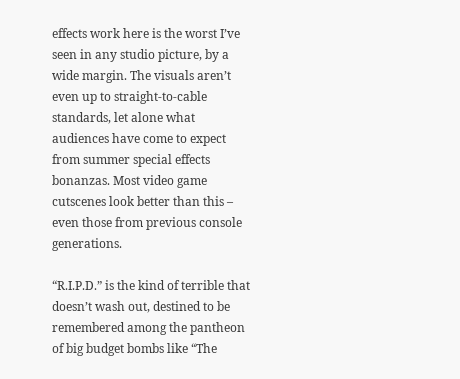effects work here is the worst I’ve seen in any studio picture, by a wide margin. The visuals aren’t even up to straight-to-cable standards, let alone what audiences have come to expect from summer special effects bonanzas. Most video game cutscenes look better than this – even those from previous console generations.

“R.I.P.D.” is the kind of terrible that doesn’t wash out, destined to be remembered among the pantheon of big budget bombs like “The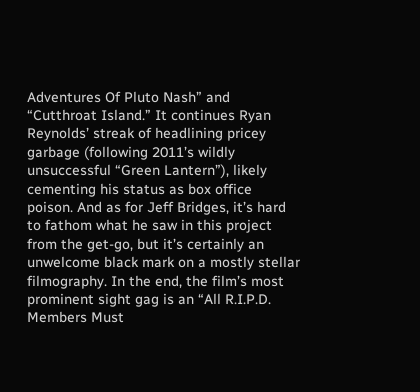Adventures Of Pluto Nash” and “Cutthroat Island.” It continues Ryan Reynolds’ streak of headlining pricey garbage (following 2011’s wildly unsuccessful “Green Lantern”), likely cementing his status as box office poison. And as for Jeff Bridges, it’s hard to fathom what he saw in this project from the get-go, but it’s certainly an unwelcome black mark on a mostly stellar filmography. In the end, the film’s most prominent sight gag is an “All R.I.P.D. Members Must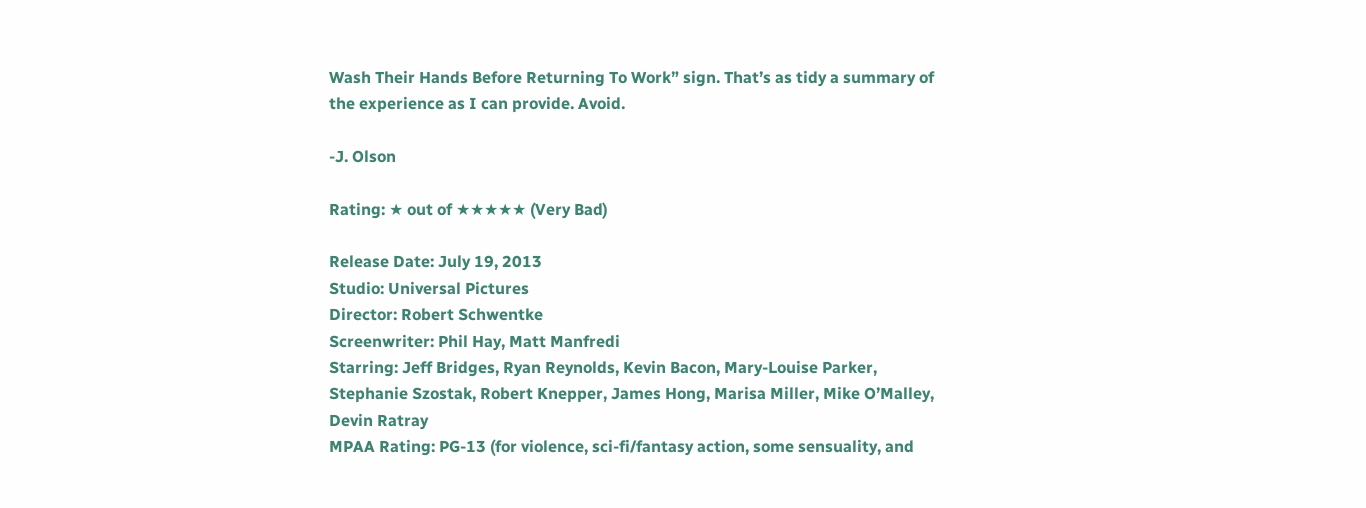Wash Their Hands Before Returning To Work” sign. That’s as tidy a summary of the experience as I can provide. Avoid.

-J. Olson

Rating: ★ out of ★★★★★ (Very Bad)

Release Date: July 19, 2013
Studio: Universal Pictures
Director: Robert Schwentke
Screenwriter: Phil Hay, Matt Manfredi
Starring: Jeff Bridges, Ryan Reynolds, Kevin Bacon, Mary-Louise Parker, Stephanie Szostak, Robert Knepper, James Hong, Marisa Miller, Mike O’Malley, Devin Ratray
MPAA Rating: PG-13 (for violence, sci-fi/fantasy action, some sensuality, and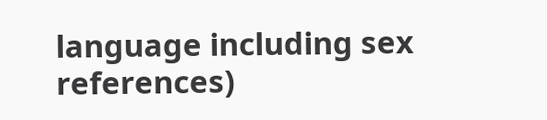language including sex references)